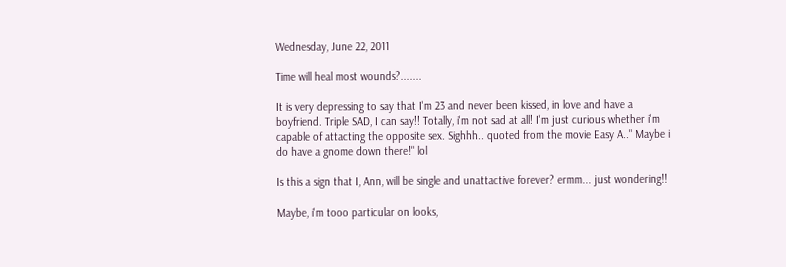Wednesday, June 22, 2011

Time will heal most wounds?.......

It is very depressing to say that I'm 23 and never been kissed, in love and have a boyfriend. Triple SAD, I can say!! Totally, i'm not sad at all! I'm just curious whether i'm capable of attacting the opposite sex. Sighhh.. quoted from the movie Easy A.." Maybe i do have a gnome down there!" lol

Is this a sign that I, Ann, will be single and unattactive forever? ermm... just wondering!!

Maybe, i'm tooo particular on looks,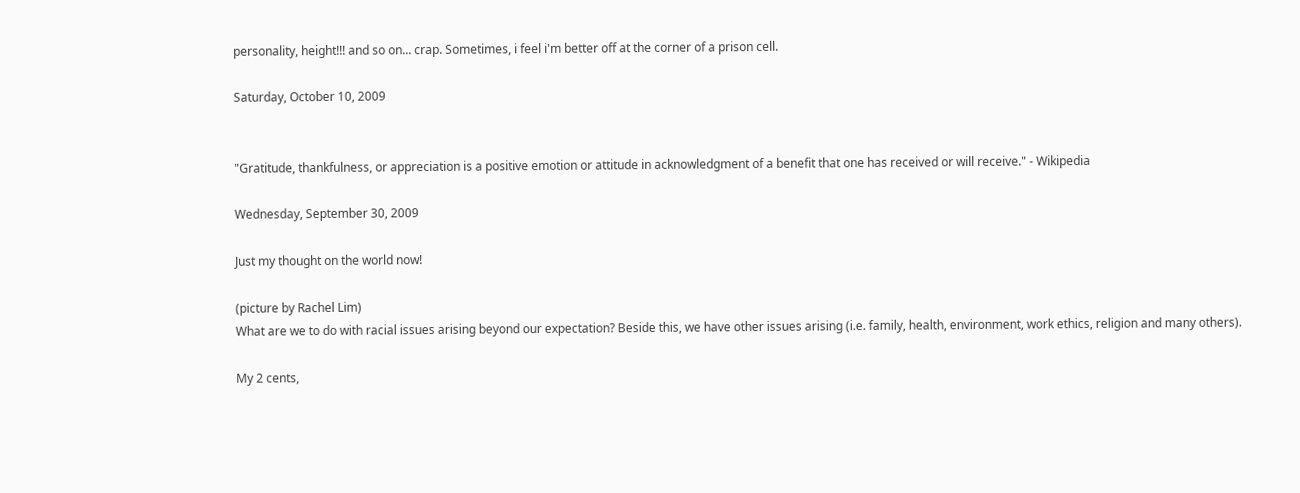personality, height!!! and so on... crap. Sometimes, i feel i'm better off at the corner of a prison cell.

Saturday, October 10, 2009


"Gratitude, thankfulness, or appreciation is a positive emotion or attitude in acknowledgment of a benefit that one has received or will receive." - Wikipedia

Wednesday, September 30, 2009

Just my thought on the world now!

(picture by Rachel Lim)
What are we to do with racial issues arising beyond our expectation? Beside this, we have other issues arising (i.e. family, health, environment, work ethics, religion and many others).

My 2 cents,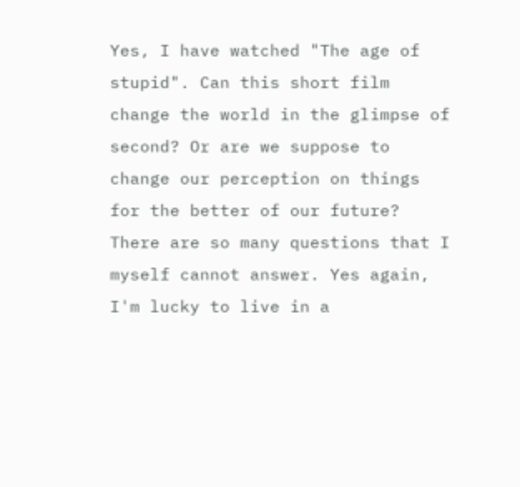Yes, I have watched "The age of stupid". Can this short film change the world in the glimpse of second? Or are we suppose to change our perception on things for the better of our future? There are so many questions that I myself cannot answer. Yes again, I'm lucky to live in a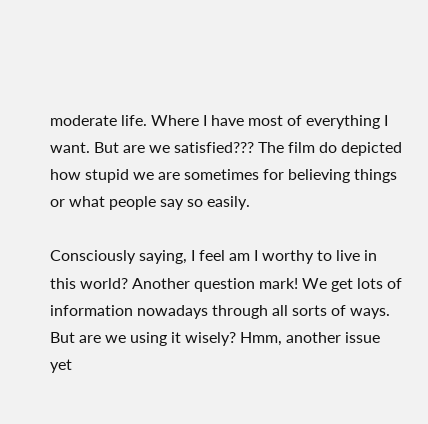moderate life. Where I have most of everything I want. But are we satisfied??? The film do depicted how stupid we are sometimes for believing things or what people say so easily.

Consciously saying, I feel am I worthy to live in this world? Another question mark! We get lots of information nowadays through all sorts of ways. But are we using it wisely? Hmm, another issue yet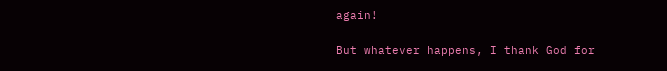again!

But whatever happens, I thank God for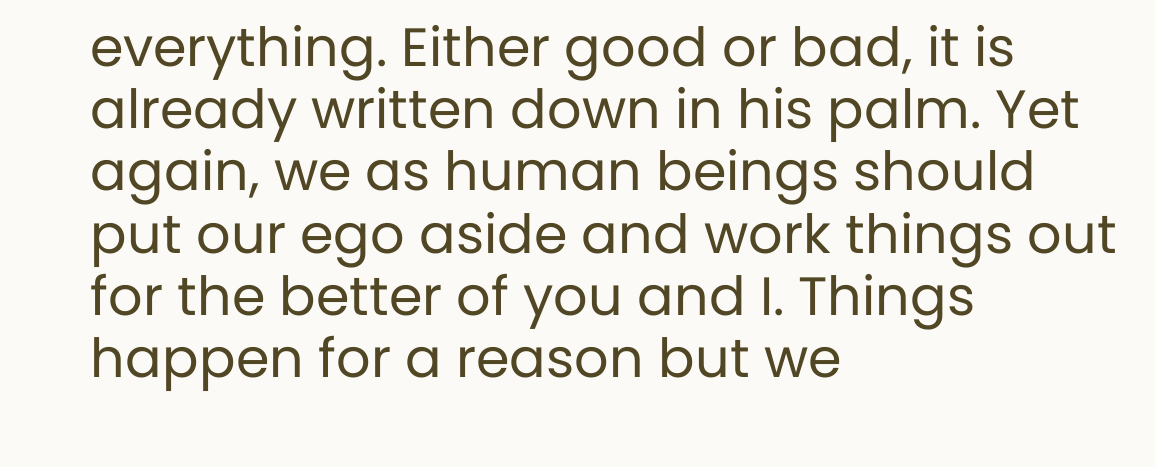everything. Either good or bad, it is already written down in his palm. Yet again, we as human beings should put our ego aside and work things out for the better of you and I. Things happen for a reason but we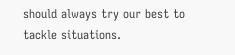should always try our best to tackle situations.